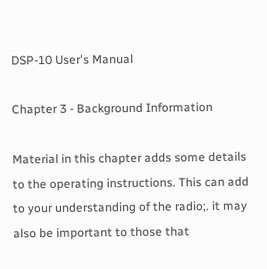DSP-10 User's Manual

Chapter 3 - Background Information

Material in this chapter adds some details to the operating instructions. This can add to your understanding of the radio;. it may also be important to those that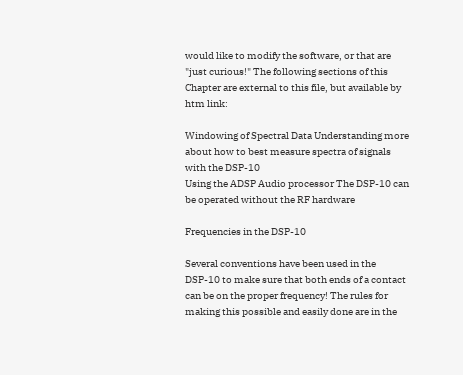would like to modify the software, or that are "just curious!" The following sections of this Chapter are external to this file, but available by htm link:

Windowing of Spectral Data Understanding more about how to best measure spectra of signals with the DSP-10
Using the ADSP Audio processor The DSP-10 can be operated without the RF hardware

Frequencies in the DSP-10

Several conventions have been used in the DSP-10 to make sure that both ends of a contact can be on the proper frequency! The rules for making this possible and easily done are in the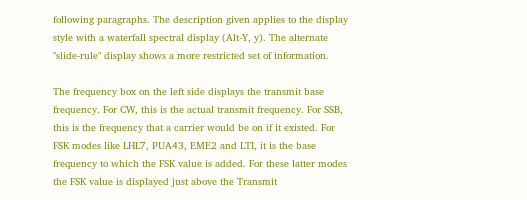following paragraphs. The description given applies to the display style with a waterfall spectral display (Alt-Y, y). The alternate "slide-rule" display shows a more restricted set of information.

The frequency box on the left side displays the transmit base frequency. For CW, this is the actual transmit frequency. For SSB, this is the frequency that a carrier would be on if it existed. For FSK modes like LHL7, PUA43, EME2 and LTI, it is the base frequency to which the FSK value is added. For these latter modes the FSK value is displayed just above the Transmit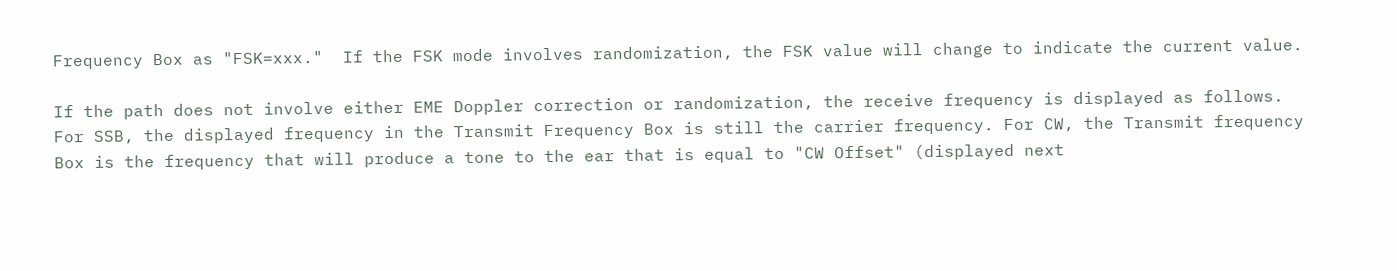Frequency Box as "FSK=xxx."  If the FSK mode involves randomization, the FSK value will change to indicate the current value.

If the path does not involve either EME Doppler correction or randomization, the receive frequency is displayed as follows. For SSB, the displayed frequency in the Transmit Frequency Box is still the carrier frequency. For CW, the Transmit frequency Box is the frequency that will produce a tone to the ear that is equal to "CW Offset" (displayed next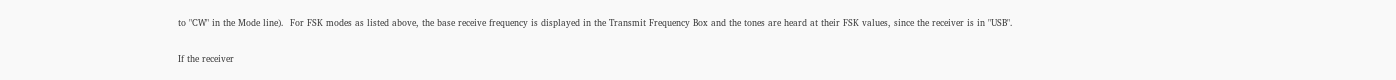to "CW" in the Mode line).  For FSK modes as listed above, the base receive frequency is displayed in the Transmit Frequency Box and the tones are heard at their FSK values, since the receiver is in "USB".

If the receiver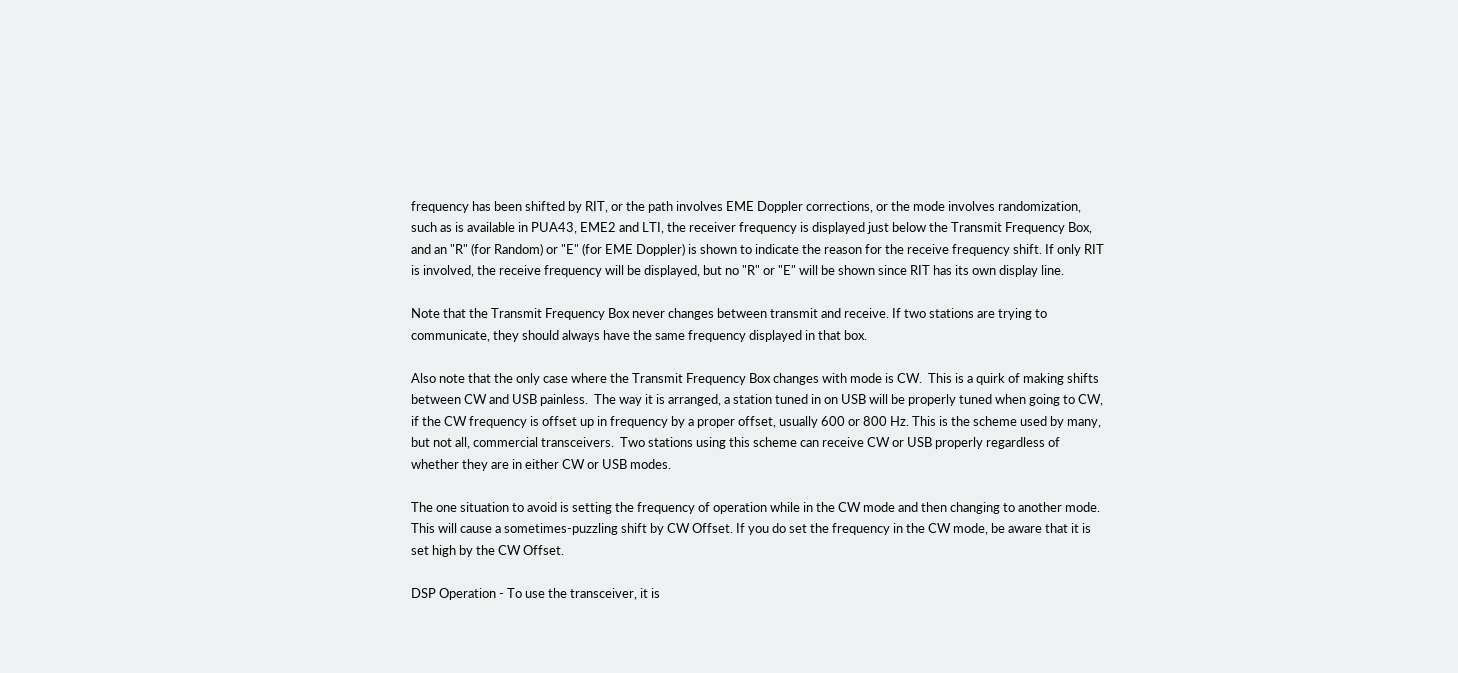frequency has been shifted by RIT, or the path involves EME Doppler corrections, or the mode involves randomization, such as is available in PUA43, EME2 and LTI, the receiver frequency is displayed just below the Transmit Frequency Box, and an "R" (for Random) or "E" (for EME Doppler) is shown to indicate the reason for the receive frequency shift. If only RIT is involved, the receive frequency will be displayed, but no "R" or "E" will be shown since RIT has its own display line.

Note that the Transmit Frequency Box never changes between transmit and receive. If two stations are trying to communicate, they should always have the same frequency displayed in that box.

Also note that the only case where the Transmit Frequency Box changes with mode is CW.  This is a quirk of making shifts between CW and USB painless.  The way it is arranged, a station tuned in on USB will be properly tuned when going to CW, if the CW frequency is offset up in frequency by a proper offset, usually 600 or 800 Hz. This is the scheme used by many, but not all, commercial transceivers.  Two stations using this scheme can receive CW or USB properly regardless of whether they are in either CW or USB modes.

The one situation to avoid is setting the frequency of operation while in the CW mode and then changing to another mode. This will cause a sometimes-puzzling shift by CW Offset. If you do set the frequency in the CW mode, be aware that it is set high by the CW Offset.

DSP Operation - To use the transceiver, it is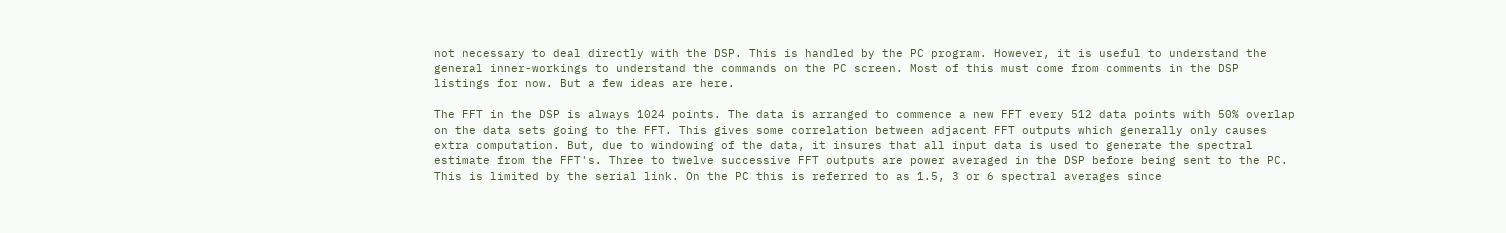not necessary to deal directly with the DSP. This is handled by the PC program. However, it is useful to understand the general inner-workings to understand the commands on the PC screen. Most of this must come from comments in the DSP listings for now. But a few ideas are here.

The FFT in the DSP is always 1024 points. The data is arranged to commence a new FFT every 512 data points with 50% overlap on the data sets going to the FFT. This gives some correlation between adjacent FFT outputs which generally only causes extra computation. But, due to windowing of the data, it insures that all input data is used to generate the spectral estimate from the FFT's. Three to twelve successive FFT outputs are power averaged in the DSP before being sent to the PC. This is limited by the serial link. On the PC this is referred to as 1.5, 3 or 6 spectral averages since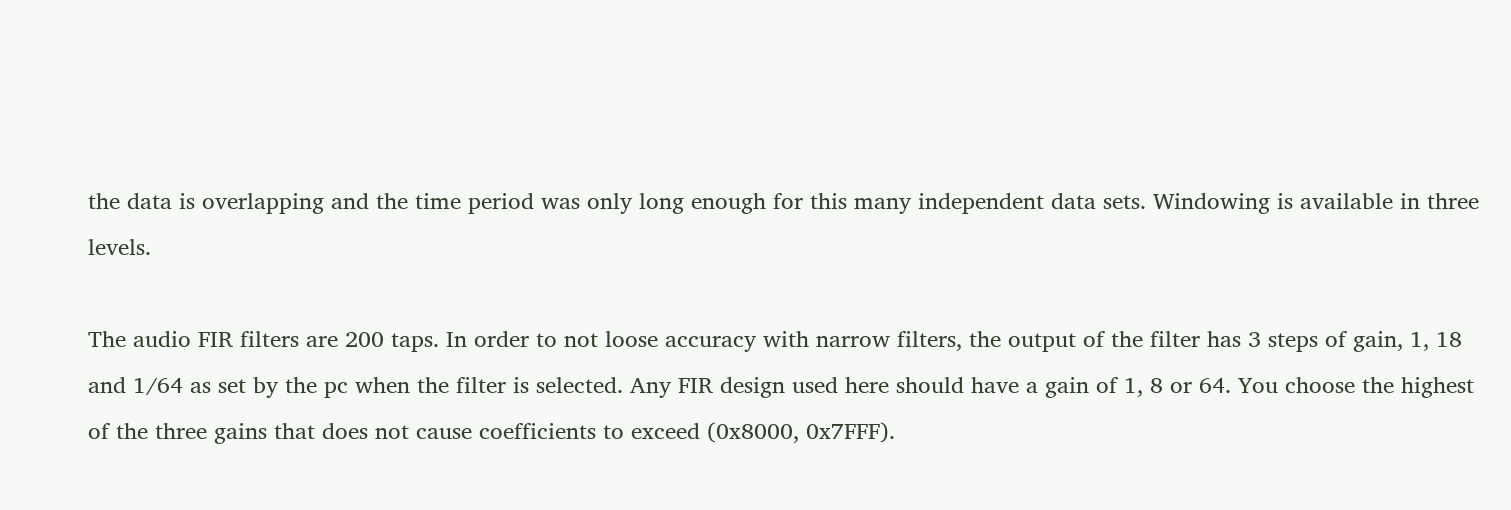the data is overlapping and the time period was only long enough for this many independent data sets. Windowing is available in three levels.

The audio FIR filters are 200 taps. In order to not loose accuracy with narrow filters, the output of the filter has 3 steps of gain, 1, 18 and 1/64 as set by the pc when the filter is selected. Any FIR design used here should have a gain of 1, 8 or 64. You choose the highest of the three gains that does not cause coefficients to exceed (0x8000, 0x7FFF).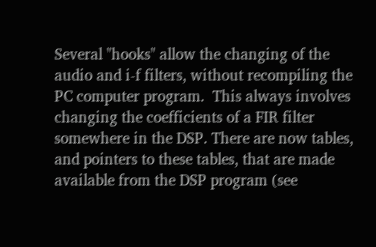Several "hooks" allow the changing of the audio and i-f filters, without recompiling the PC computer program.  This always involves changing the coefficients of a FIR filter somewhere in the DSP. There are now tables, and pointers to these tables, that are made available from the DSP program (see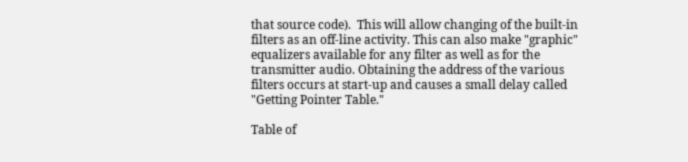that source code).  This will allow changing of the built-in filters as an off-line activity. This can also make "graphic" equalizers available for any filter as well as for the  transmitter audio. Obtaining the address of the various filters occurs at start-up and causes a small delay called "Getting Pointer Table."

Table of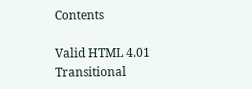Contents

Valid HTML 4.01 Transitional